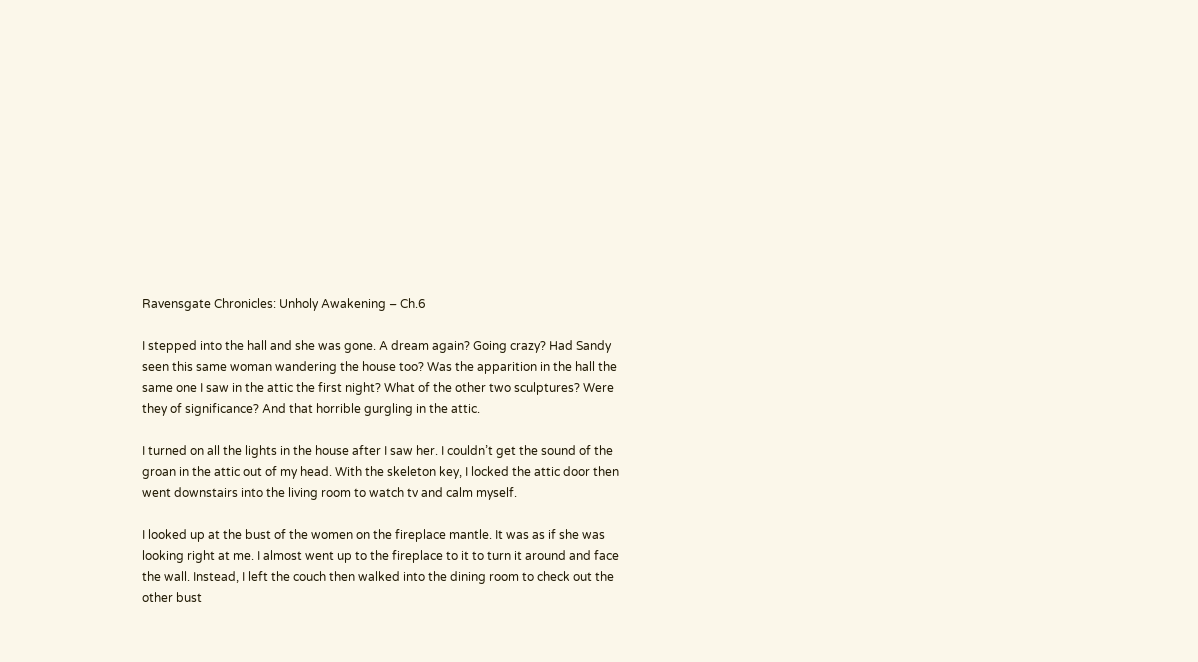Ravensgate Chronicles: Unholy Awakening – Ch.6

I stepped into the hall and she was gone. A dream again? Going crazy? Had Sandy seen this same woman wandering the house too? Was the apparition in the hall the same one I saw in the attic the first night? What of the other two sculptures? Were they of significance? And that horrible gurgling in the attic.

I turned on all the lights in the house after I saw her. I couldn’t get the sound of the groan in the attic out of my head. With the skeleton key, I locked the attic door then went downstairs into the living room to watch tv and calm myself.

I looked up at the bust of the women on the fireplace mantle. It was as if she was looking right at me. I almost went up to the fireplace to it to turn it around and face the wall. Instead, I left the couch then walked into the dining room to check out the other bust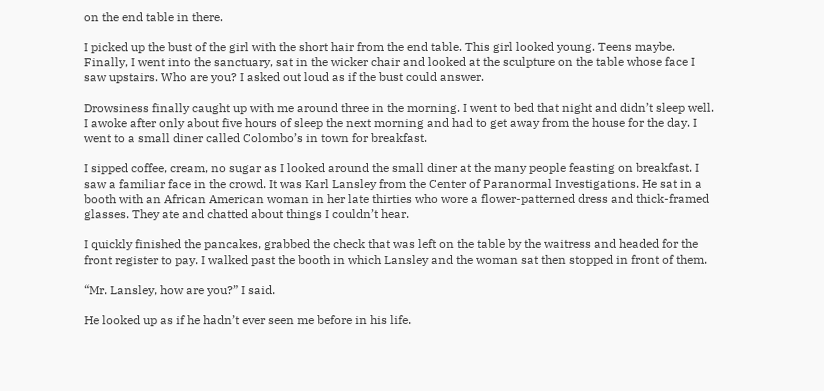on the end table in there.

I picked up the bust of the girl with the short hair from the end table. This girl looked young. Teens maybe. Finally, I went into the sanctuary, sat in the wicker chair and looked at the sculpture on the table whose face I saw upstairs. Who are you? I asked out loud as if the bust could answer.

Drowsiness finally caught up with me around three in the morning. I went to bed that night and didn’t sleep well. I awoke after only about five hours of sleep the next morning and had to get away from the house for the day. I went to a small diner called Colombo’s in town for breakfast.

I sipped coffee, cream, no sugar as I looked around the small diner at the many people feasting on breakfast. I saw a familiar face in the crowd. It was Karl Lansley from the Center of Paranormal Investigations. He sat in a booth with an African American woman in her late thirties who wore a flower-patterned dress and thick-framed glasses. They ate and chatted about things I couldn’t hear.

I quickly finished the pancakes, grabbed the check that was left on the table by the waitress and headed for the front register to pay. I walked past the booth in which Lansley and the woman sat then stopped in front of them.

“Mr. Lansley, how are you?” I said.

He looked up as if he hadn’t ever seen me before in his life.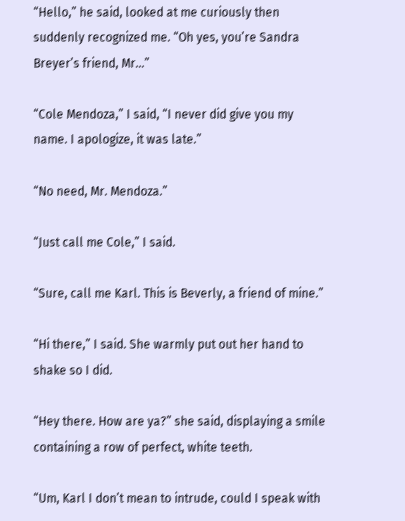“Hello,” he said, looked at me curiously then suddenly recognized me. “Oh yes, you’re Sandra Breyer’s friend, Mr…”

“Cole Mendoza,” I said, “I never did give you my name. I apologize, it was late.”

“No need, Mr. Mendoza.”

“Just call me Cole,” I said.

“Sure, call me Karl. This is Beverly, a friend of mine.”

“Hi there,” I said. She warmly put out her hand to shake so I did.

“Hey there. How are ya?” she said, displaying a smile containing a row of perfect, white teeth.

“Um, Karl I don’t mean to intrude, could I speak with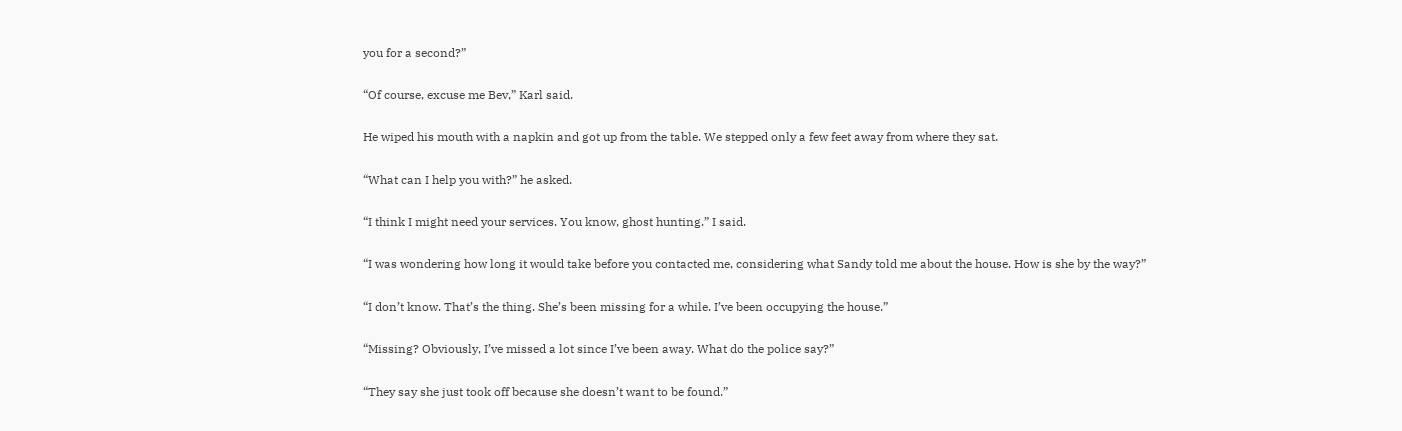you for a second?”

“Of course, excuse me Bev,” Karl said.

He wiped his mouth with a napkin and got up from the table. We stepped only a few feet away from where they sat.

“What can I help you with?” he asked.

“I think I might need your services. You know, ghost hunting.” I said.

“I was wondering how long it would take before you contacted me, considering what Sandy told me about the house. How is she by the way?”

“I don’t know. That’s the thing. She’s been missing for a while. I’ve been occupying the house.”

“Missing? Obviously, I’ve missed a lot since I’ve been away. What do the police say?”

“They say she just took off because she doesn’t want to be found.”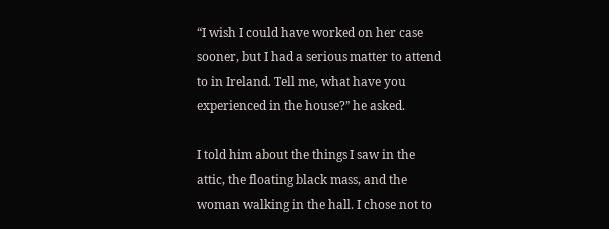“I wish I could have worked on her case sooner, but I had a serious matter to attend to in Ireland. Tell me, what have you experienced in the house?” he asked.

I told him about the things I saw in the attic, the floating black mass, and the woman walking in the hall. I chose not to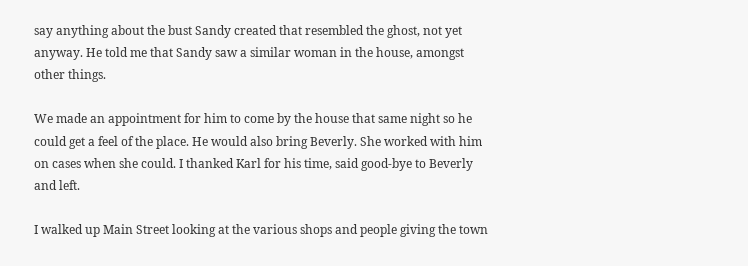say anything about the bust Sandy created that resembled the ghost, not yet anyway. He told me that Sandy saw a similar woman in the house, amongst other things.

We made an appointment for him to come by the house that same night so he could get a feel of the place. He would also bring Beverly. She worked with him on cases when she could. I thanked Karl for his time, said good-bye to Beverly and left.

I walked up Main Street looking at the various shops and people giving the town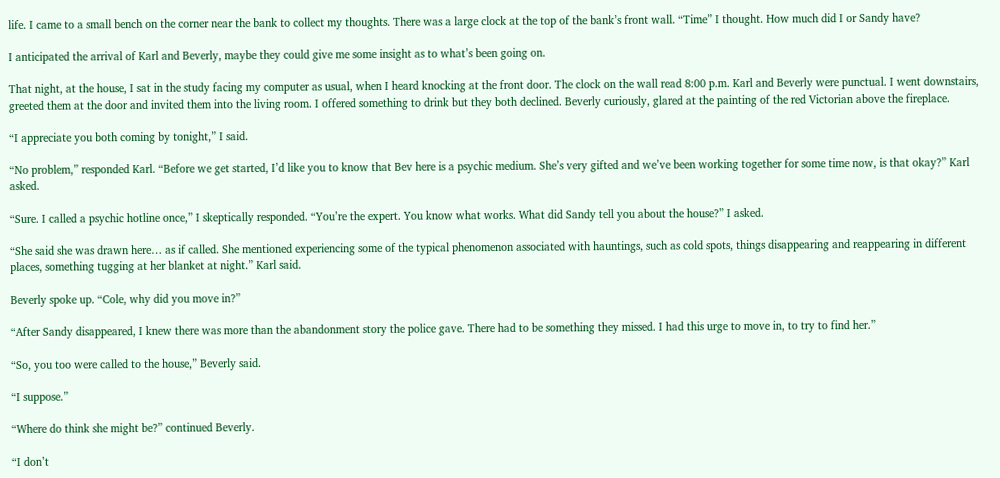life. I came to a small bench on the corner near the bank to collect my thoughts. There was a large clock at the top of the bank’s front wall. “Time” I thought. How much did I or Sandy have?

I anticipated the arrival of Karl and Beverly, maybe they could give me some insight as to what’s been going on.

That night, at the house, I sat in the study facing my computer as usual, when I heard knocking at the front door. The clock on the wall read 8:00 p.m. Karl and Beverly were punctual. I went downstairs, greeted them at the door and invited them into the living room. I offered something to drink but they both declined. Beverly curiously, glared at the painting of the red Victorian above the fireplace.

“I appreciate you both coming by tonight,” I said.

“No problem,” responded Karl. “Before we get started, I’d like you to know that Bev here is a psychic medium. She’s very gifted and we’ve been working together for some time now, is that okay?” Karl asked.

“Sure. I called a psychic hotline once,” I skeptically responded. “You’re the expert. You know what works. What did Sandy tell you about the house?” I asked.

“She said she was drawn here… as if called. She mentioned experiencing some of the typical phenomenon associated with hauntings, such as cold spots, things disappearing and reappearing in different places, something tugging at her blanket at night.” Karl said.

Beverly spoke up. “Cole, why did you move in?”

“After Sandy disappeared, I knew there was more than the abandonment story the police gave. There had to be something they missed. I had this urge to move in, to try to find her.”

“So, you too were called to the house,” Beverly said.

“I suppose.”

“Where do think she might be?” continued Beverly.

“I don’t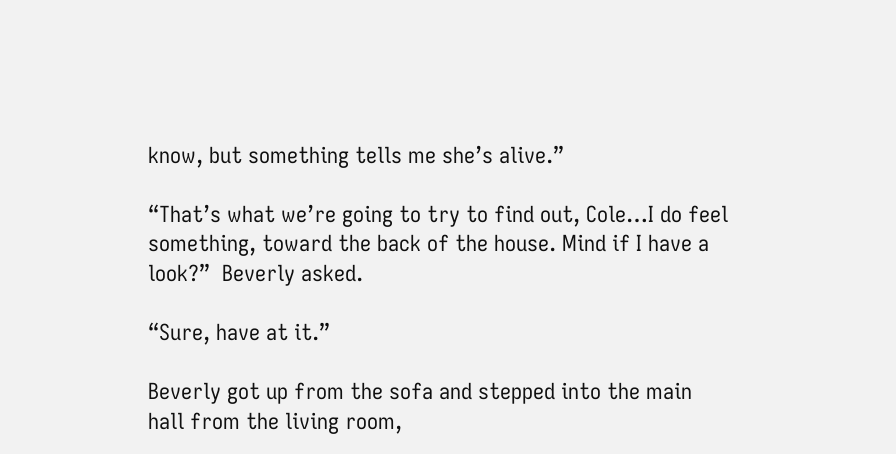know, but something tells me she’s alive.”

“That’s what we’re going to try to find out, Cole…I do feel something, toward the back of the house. Mind if I have a look?”  Beverly asked.

“Sure, have at it.”

Beverly got up from the sofa and stepped into the main hall from the living room,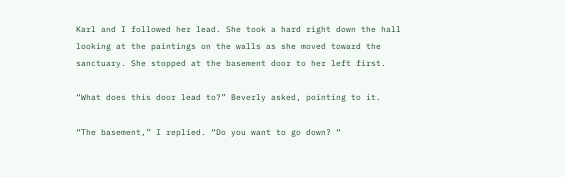Karl and I followed her lead. She took a hard right down the hall looking at the paintings on the walls as she moved toward the sanctuary. She stopped at the basement door to her left first.

“What does this door lead to?” Beverly asked, pointing to it.

“The basement,” I replied. “Do you want to go down? “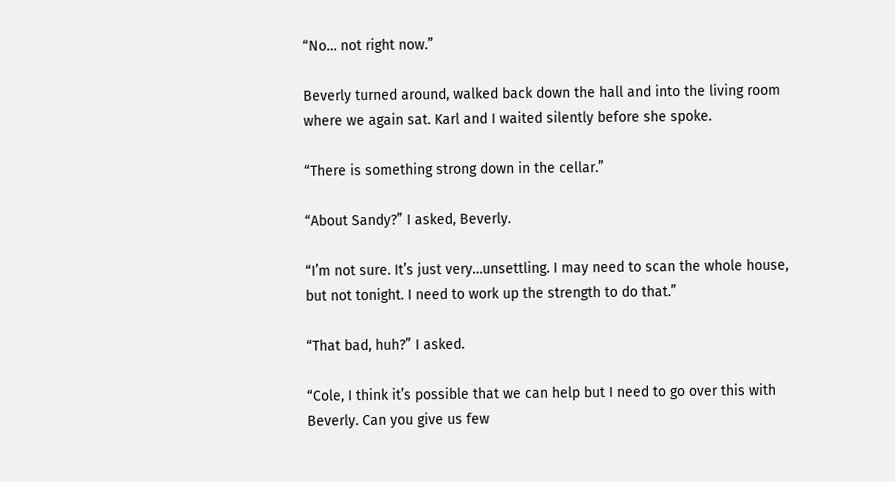“No… not right now.”

Beverly turned around, walked back down the hall and into the living room where we again sat. Karl and I waited silently before she spoke.

“There is something strong down in the cellar.”

“About Sandy?” I asked, Beverly.

“I’m not sure. It’s just very…unsettling. I may need to scan the whole house, but not tonight. I need to work up the strength to do that.”

“That bad, huh?” I asked.

“Cole, I think it’s possible that we can help but I need to go over this with Beverly. Can you give us few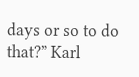days or so to do that?” Karl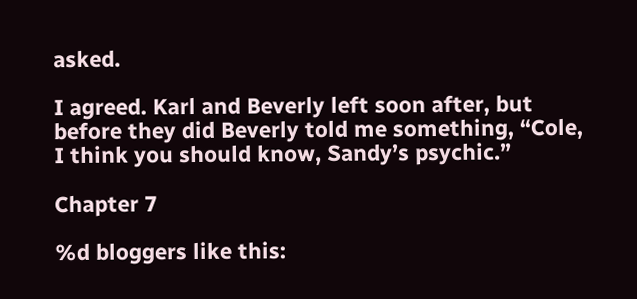asked.

I agreed. Karl and Beverly left soon after, but before they did Beverly told me something, “Cole, I think you should know, Sandy’s psychic.”

Chapter 7

%d bloggers like this: